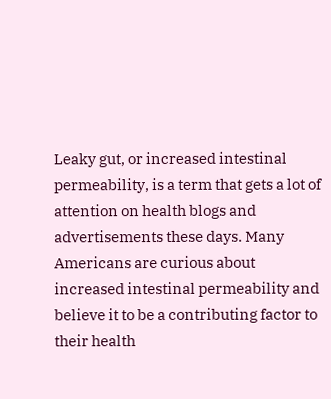Leaky gut, or increased intestinal permeability, is a term that gets a lot of attention on health blogs and advertisements these days. Many Americans are curious about increased intestinal permeability and believe it to be a contributing factor to their health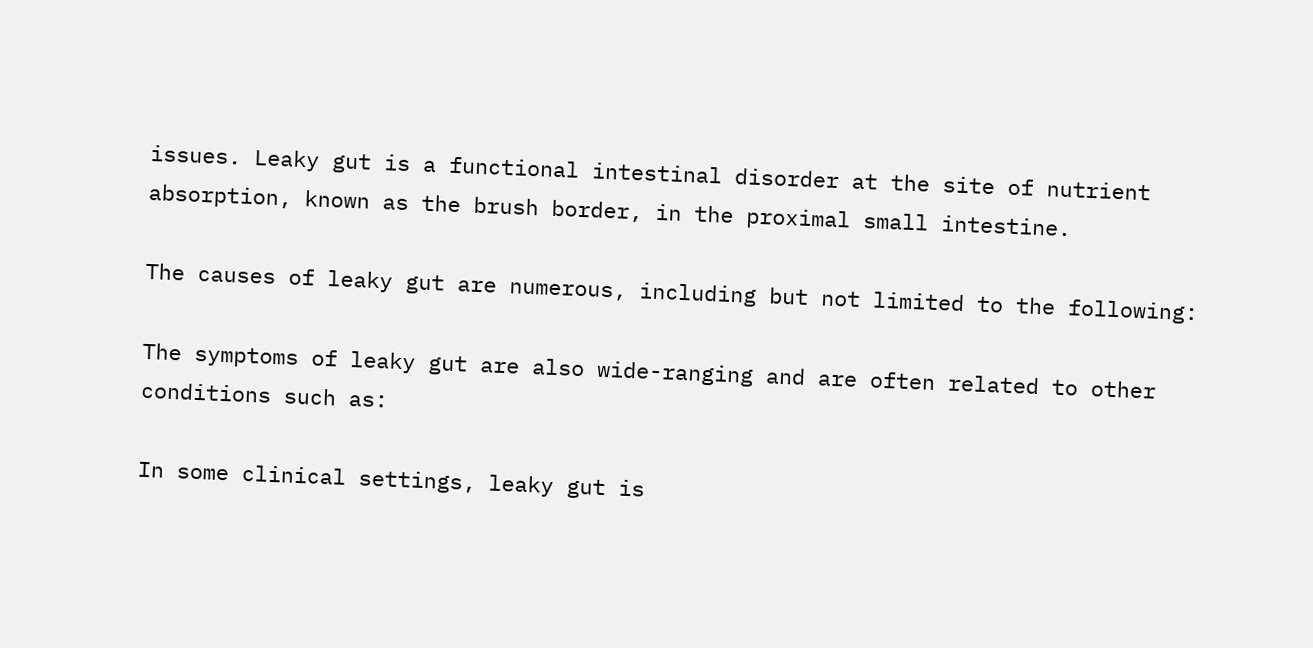issues. Leaky gut is a functional intestinal disorder at the site of nutrient absorption, known as the brush border, in the proximal small intestine.

The causes of leaky gut are numerous, including but not limited to the following:

The symptoms of leaky gut are also wide-ranging and are often related to other conditions such as:

In some clinical settings, leaky gut is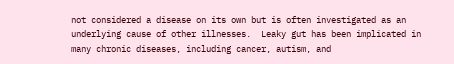not considered a disease on its own but is often investigated as an underlying cause of other illnesses.  Leaky gut has been implicated in many chronic diseases, including cancer, autism, and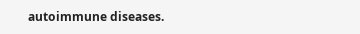autoimmune diseases.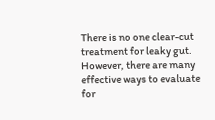There is no one clear-cut treatment for leaky gut. However, there are many effective ways to evaluate for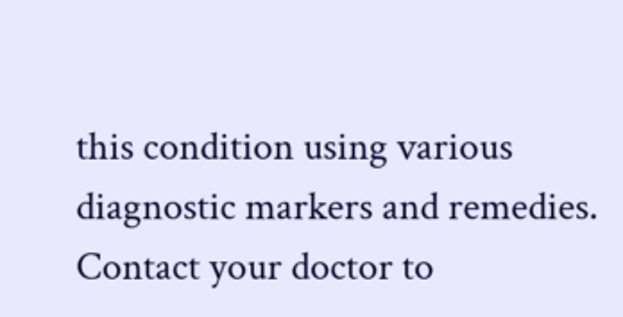this condition using various diagnostic markers and remedies. Contact your doctor to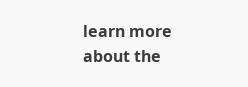learn more about the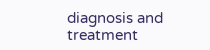diagnosis and treatment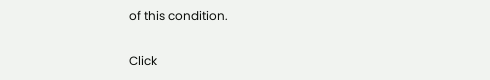of this condition.

Click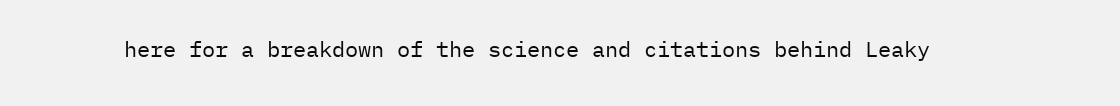here for a breakdown of the science and citations behind Leaky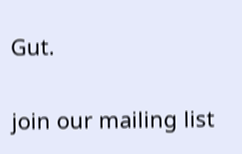Gut.

join our mailing list